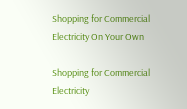Shopping for Commercial Electricity On Your Own

Shopping for Commercial Electricity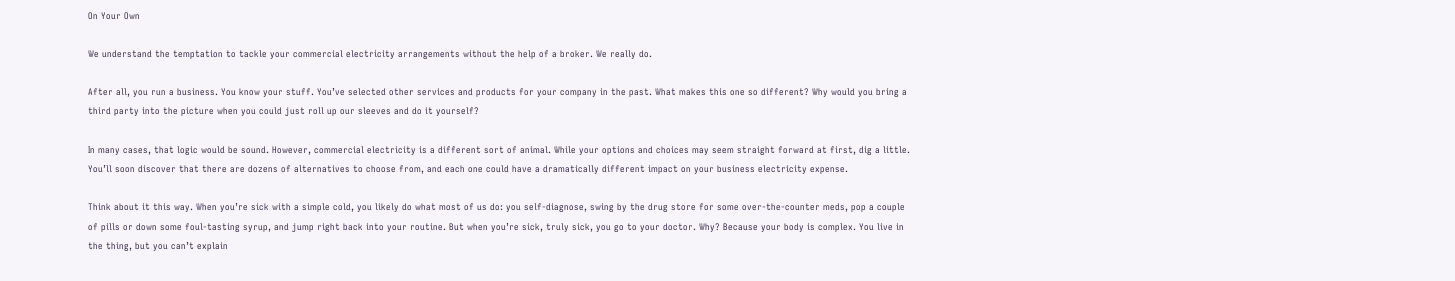On Your Own

We understand the temptation to tackle your commercial electricity arrangements without the help of a broker. We really do.

After all, you run a business. You know your stuff. You’ve selected other services and products for your company in the past. What makes this one so different? Why would you bring a third party into the picture when you could just roll up our sleeves and do it yourself?

In many cases, that logic would be sound. However, commercial electricity is a different sort of animal. While your options and choices may seem straight forward at first, dig a little. You’ll soon discover that there are dozens of alternatives to choose from, and each one could have a dramatically different impact on your business electricity expense.

Think about it this way. When you’re sick with a simple cold, you likely do what most of us do: you self-diagnose, swing by the drug store for some over-the-counter meds, pop a couple of pills or down some foul-tasting syrup, and jump right back into your routine. But when you’re sick, truly sick, you go to your doctor. Why? Because your body is complex. You live in the thing, but you can’t explain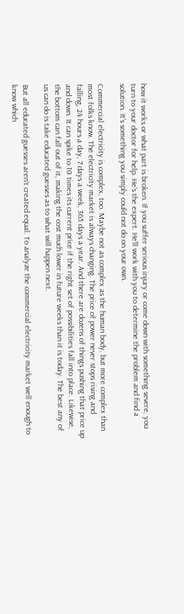how it works or what part is broken. If you suffer serious injury or come down with something severe, you turn to your doctor for help. He’s the expert. He’ll work with you to determine the problem and find a solution. It’s something you simply could not do on your own.

Commercial electricity is complex, too. Maybe not as complex as the human body, but more complex than most folks know. The electricity market is always changing. The price of power never stops rising and falling, 24 hours a day, 7 days a week, 365 days a year. And there are dozens of things pushing that price up and down. It can spike to 10 times its current price if the right set of possibilities fall into place. Likewise, the bottom can fall out of it, making the cost much lower in future weeks than it is today. The best any of us can do is take educated guesses as to what will happen next.

But all educated guesses aren’t created equal. To analyze the commercial electricity market well enough to know which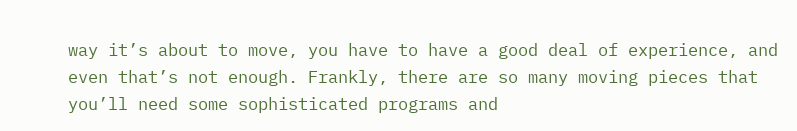way it’s about to move, you have to have a good deal of experience, and even that’s not enough. Frankly, there are so many moving pieces that you’ll need some sophisticated programs and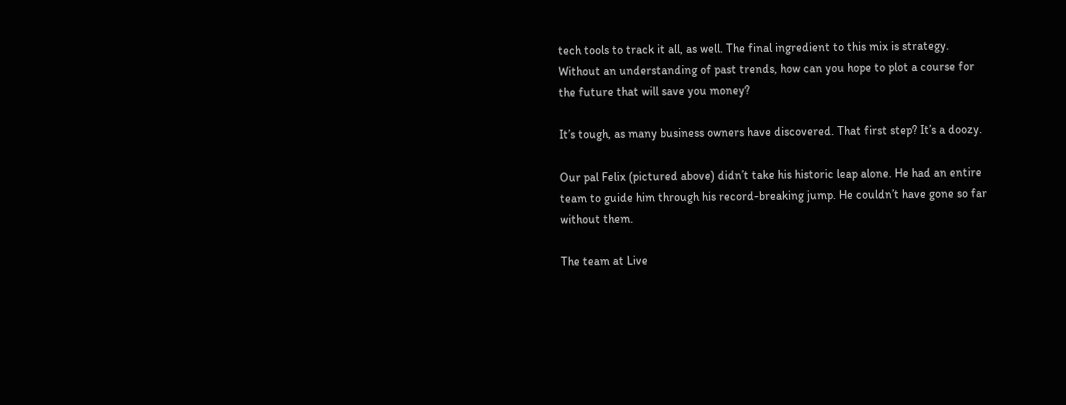tech tools to track it all, as well. The final ingredient to this mix is strategy. Without an understanding of past trends, how can you hope to plot a course for the future that will save you money?

It’s tough, as many business owners have discovered. That first step? It’s a doozy.

Our pal Felix (pictured above) didn’t take his historic leap alone. He had an entire team to guide him through his record-breaking jump. He couldn’t have gone so far without them.

The team at Live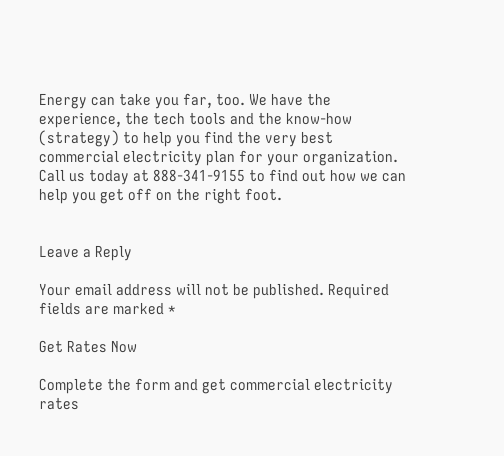Energy can take you far, too. We have the experience, the tech tools and the know-how (strategy) to help you find the very best commercial electricity plan for your organization. Call us today at 888-341-9155 to find out how we can help you get off on the right foot.


Leave a Reply

Your email address will not be published. Required fields are marked *

Get Rates Now

Complete the form and get commercial electricity rates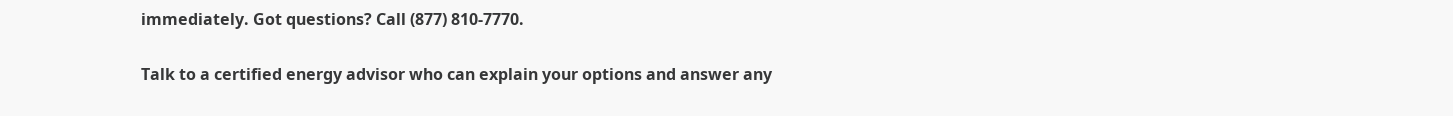immediately. Got questions? Call (877) 810-7770.

Talk to a certified energy advisor who can explain your options and answer any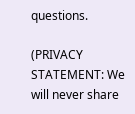questions.

(PRIVACY STATEMENT: We will never share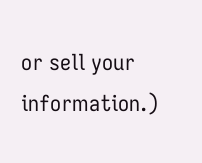or sell your information.)